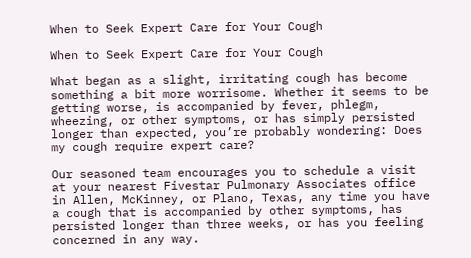When to Seek Expert Care for Your Cough

When to Seek Expert Care for Your Cough

What began as a slight, irritating cough has become something a bit more worrisome. Whether it seems to be getting worse, is accompanied by fever, phlegm, wheezing, or other symptoms, or has simply persisted longer than expected, you’re probably wondering: Does my cough require expert care?

Our seasoned team encourages you to schedule a visit at your nearest Fivestar Pulmonary Associates office in Allen, McKinney, or Plano, Texas, any time you have a cough that is accompanied by other symptoms, has persisted longer than three weeks, or has you feeling concerned in any way.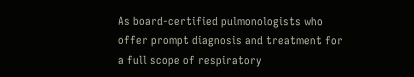As board-certified pulmonologists who offer prompt diagnosis and treatment for a full scope of respiratory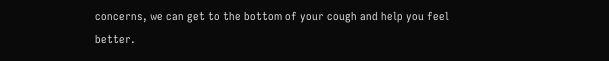concerns, we can get to the bottom of your cough and help you feel better.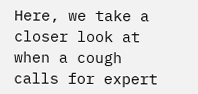Here, we take a closer look at when a cough calls for expert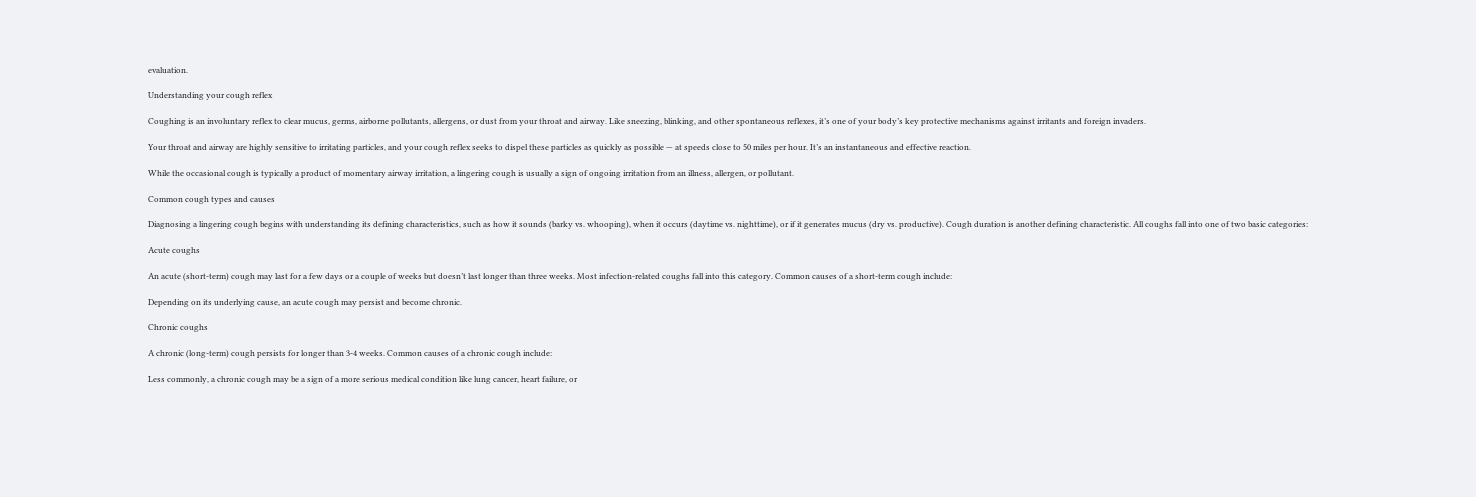evaluation.

Understanding your cough reflex

Coughing is an involuntary reflex to clear mucus, germs, airborne pollutants, allergens, or dust from your throat and airway. Like sneezing, blinking, and other spontaneous reflexes, it’s one of your body’s key protective mechanisms against irritants and foreign invaders.

Your throat and airway are highly sensitive to irritating particles, and your cough reflex seeks to dispel these particles as quickly as possible — at speeds close to 50 miles per hour. It’s an instantaneous and effective reaction.

While the occasional cough is typically a product of momentary airway irritation, a lingering cough is usually a sign of ongoing irritation from an illness, allergen, or pollutant.

Common cough types and causes

Diagnosing a lingering cough begins with understanding its defining characteristics, such as how it sounds (barky vs. whooping), when it occurs (daytime vs. nighttime), or if it generates mucus (dry vs. productive). Cough duration is another defining characteristic. All coughs fall into one of two basic categories:

Acute coughs

An acute (short-term) cough may last for a few days or a couple of weeks but doesn’t last longer than three weeks. Most infection-related coughs fall into this category. Common causes of a short-term cough include:

Depending on its underlying cause, an acute cough may persist and become chronic.

Chronic coughs

A chronic (long-term) cough persists for longer than 3-4 weeks. Common causes of a chronic cough include:

Less commonly, a chronic cough may be a sign of a more serious medical condition like lung cancer, heart failure, or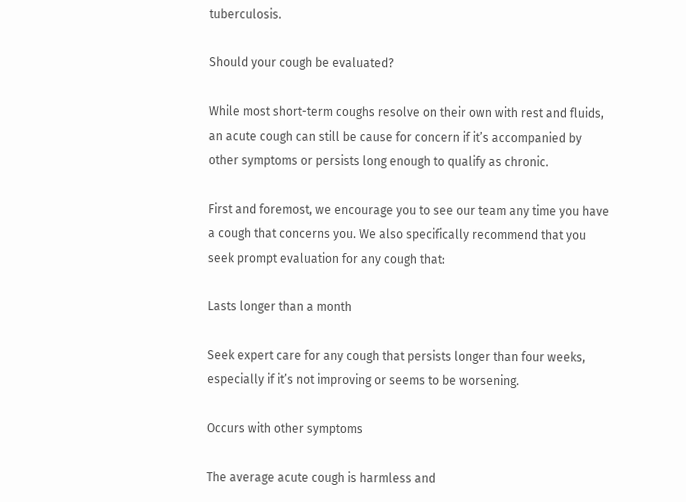tuberculosis.

Should your cough be evaluated?

While most short-term coughs resolve on their own with rest and fluids, an acute cough can still be cause for concern if it’s accompanied by other symptoms or persists long enough to qualify as chronic.

First and foremost, we encourage you to see our team any time you have a cough that concerns you. We also specifically recommend that you seek prompt evaluation for any cough that:

Lasts longer than a month

Seek expert care for any cough that persists longer than four weeks, especially if it’s not improving or seems to be worsening.

Occurs with other symptoms

The average acute cough is harmless and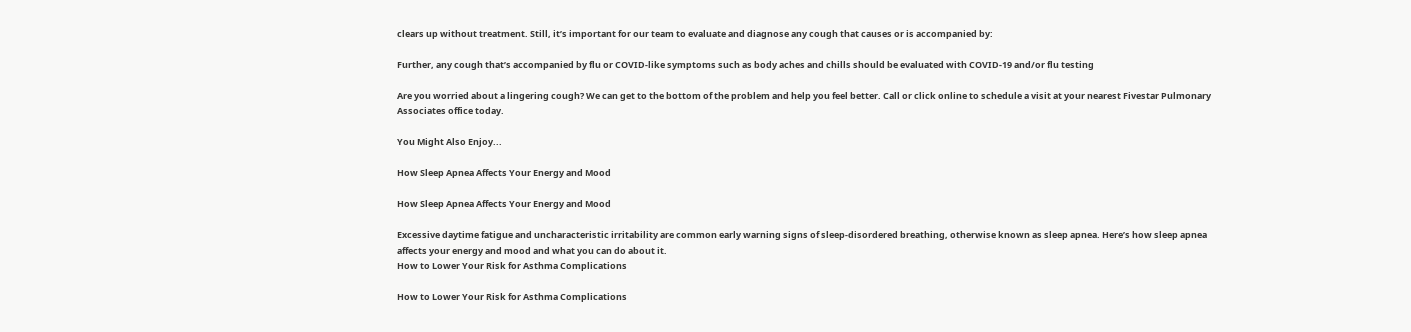clears up without treatment. Still, it’s important for our team to evaluate and diagnose any cough that causes or is accompanied by:

Further, any cough that’s accompanied by flu or COVID-like symptoms such as body aches and chills should be evaluated with COVID-19 and/or flu testing

Are you worried about a lingering cough? We can get to the bottom of the problem and help you feel better. Call or click online to schedule a visit at your nearest Fivestar Pulmonary Associates office today.

You Might Also Enjoy...

How Sleep Apnea Affects Your Energy and Mood

How Sleep Apnea Affects Your Energy and Mood

Excessive daytime fatigue and uncharacteristic irritability are common early warning signs of sleep-disordered breathing, otherwise known as sleep apnea. Here’s how sleep apnea affects your energy and mood and what you can do about it.
How to Lower Your Risk for Asthma Complications

How to Lower Your Risk for Asthma Complications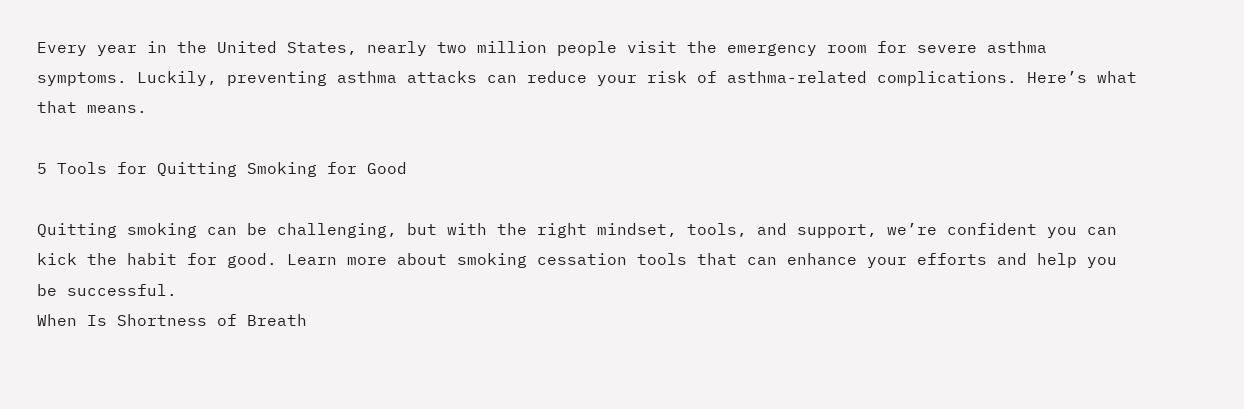Every year in the United States, nearly two million people visit the emergency room for severe asthma symptoms. Luckily, preventing asthma attacks can reduce your risk of asthma-related complications. Here’s what that means.

5 Tools for Quitting Smoking for Good

Quitting smoking can be challenging, but with the right mindset, tools, and support, we’re confident you can kick the habit for good. Learn more about smoking cessation tools that can enhance your efforts and help you be successful.
When Is Shortness of Breath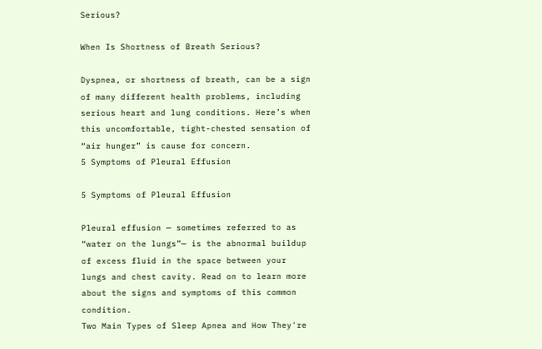Serious?

When Is Shortness of Breath Serious?

Dyspnea, or shortness of breath, can be a sign of many different health problems, including serious heart and lung conditions. Here’s when this uncomfortable, tight-chested sensation of “air hunger” is cause for concern.
5 Symptoms of Pleural Effusion

5 Symptoms of Pleural Effusion

Pleural effusion — sometimes referred to as “water on the lungs”— is the abnormal buildup of excess fluid in the space between your lungs and chest cavity. Read on to learn more about the signs and symptoms of this common condition.
Two Main Types of Sleep Apnea and How They're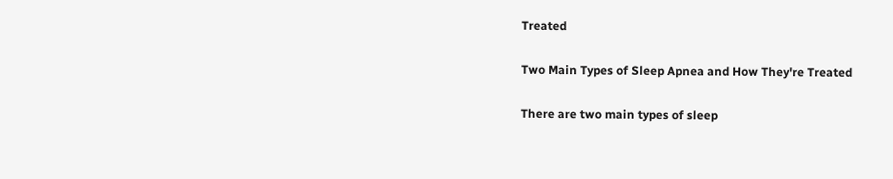Treated

Two Main Types of Sleep Apnea and How They're Treated

There are two main types of sleep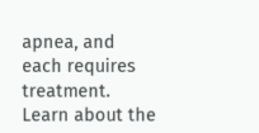apnea, and each requires treatment. Learn about the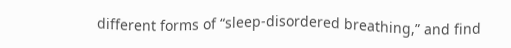different forms of “sleep-disordered breathing,” and find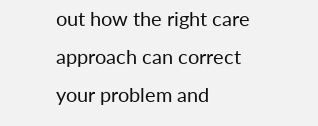out how the right care approach can correct your problem and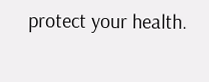protect your health.